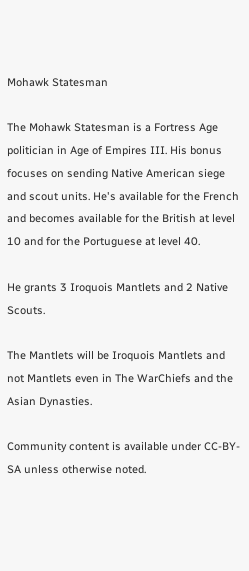Mohawk Statesman

The Mohawk Statesman is a Fortress Age politician in Age of Empires III. His bonus focuses on sending Native American siege and scout units. He's available for the French and becomes available for the British at level 10 and for the Portuguese at level 40.

He grants 3 Iroquois Mantlets and 2 Native Scouts.

The Mantlets will be Iroquois Mantlets and not Mantlets even in The WarChiefs and the Asian Dynasties.

Community content is available under CC-BY-SA unless otherwise noted.